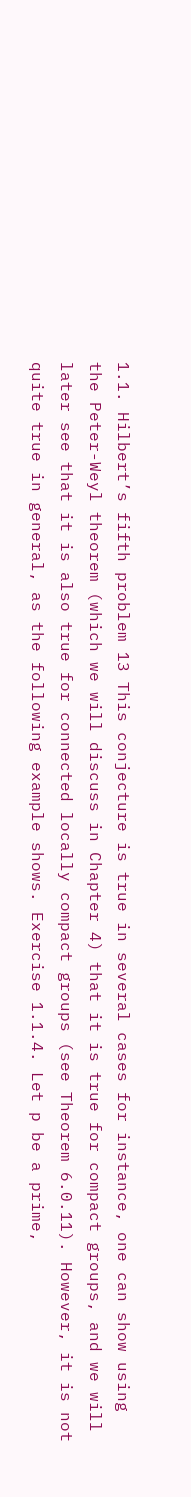1.1. Hilbert’s fifth problem 13 This conjecture is true in several cases for instance, one can show using the Peter-Weyl theorem (which we will discuss in Chapter 4) that it is true for compact groups, and we will later see that it is also true for connected locally compact groups (see Theorem 6.0.11). However, it is not quite true in general, as the following example shows. Exercise 1.1.4. Let p be a prime,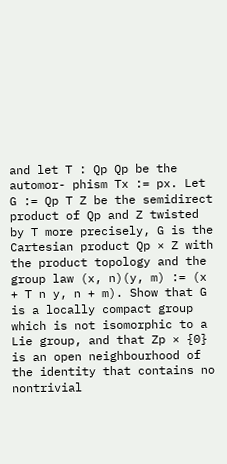and let T : Qp Qp be the automor- phism Tx := px. Let G := Qp T Z be the semidirect product of Qp and Z twisted by T more precisely, G is the Cartesian product Qp × Z with the product topology and the group law (x, n)(y, m) := (x + T n y, n + m). Show that G is a locally compact group which is not isomorphic to a Lie group, and that Zp × {0} is an open neighbourhood of the identity that contains no nontrivial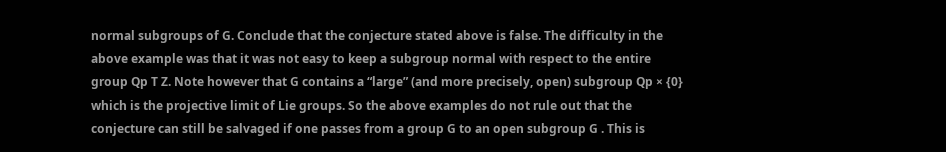normal subgroups of G. Conclude that the conjecture stated above is false. The difficulty in the above example was that it was not easy to keep a subgroup normal with respect to the entire group Qp T Z. Note however that G contains a “large” (and more precisely, open) subgroup Qp × {0} which is the projective limit of Lie groups. So the above examples do not rule out that the conjecture can still be salvaged if one passes from a group G to an open subgroup G . This is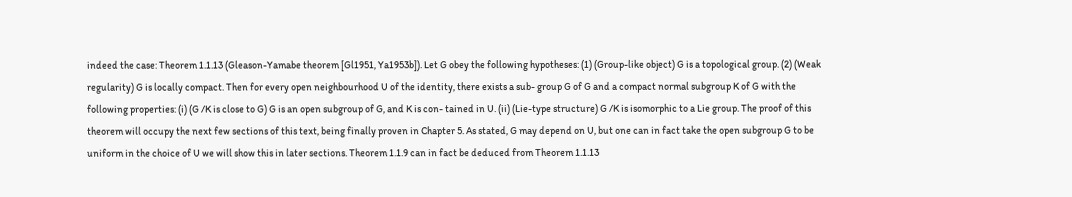indeed the case: Theorem 1.1.13 (Gleason-Yamabe theorem [Gl1951, Ya1953b]). Let G obey the following hypotheses: (1) (Group-like object) G is a topological group. (2) (Weak regularity) G is locally compact. Then for every open neighbourhood U of the identity, there exists a sub- group G of G and a compact normal subgroup K of G with the following properties: (i) (G /K is close to G) G is an open subgroup of G, and K is con- tained in U. (ii) (Lie-type structure) G /K is isomorphic to a Lie group. The proof of this theorem will occupy the next few sections of this text, being finally proven in Chapter 5. As stated, G may depend on U, but one can in fact take the open subgroup G to be uniform in the choice of U we will show this in later sections. Theorem 1.1.9 can in fact be deduced from Theorem 1.1.13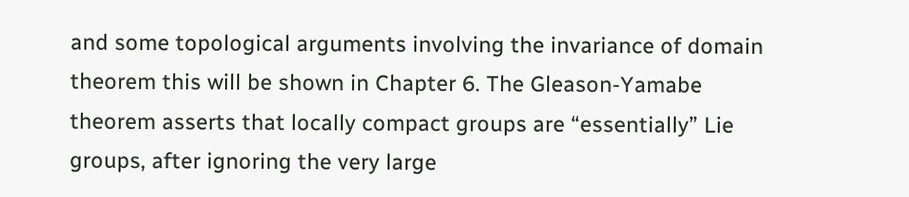and some topological arguments involving the invariance of domain theorem this will be shown in Chapter 6. The Gleason-Yamabe theorem asserts that locally compact groups are “essentially” Lie groups, after ignoring the very large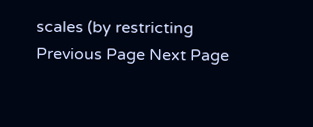scales (by restricting
Previous Page Next Page